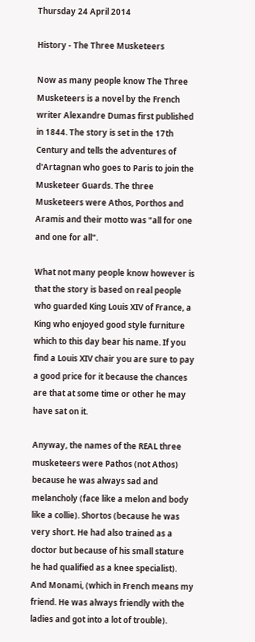Thursday 24 April 2014

History - The Three Musketeers

Now as many people know The Three Musketeers is a novel by the French writer Alexandre Dumas first published in 1844. The story is set in the 17th Century and tells the adventures of d'Artagnan who goes to Paris to join the Musketeer Guards. The three Musketeers were Athos, Porthos and Aramis and their motto was "all for one and one for all".

What not many people know however is that the story is based on real people who guarded King Louis XIV of France, a King who enjoyed good style furniture which to this day bear his name. If you find a Louis XIV chair you are sure to pay a good price for it because the chances are that at some time or other he may have sat on it.

Anyway, the names of the REAL three musketeers were Pathos (not Athos) because he was always sad and melancholy (face like a melon and body like a collie). Shortos (because he was very short. He had also trained as a doctor but because of his small stature he had qualified as a knee specialist). And Monami, (which in French means my friend. He was always friendly with the ladies and got into a lot of trouble).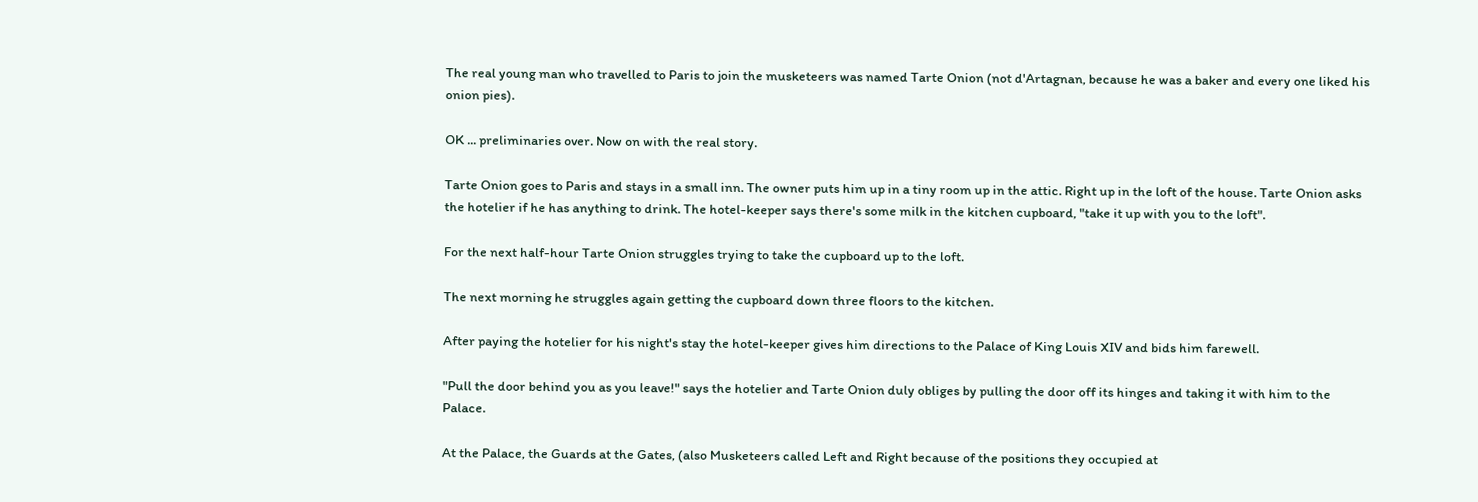The real young man who travelled to Paris to join the musketeers was named Tarte Onion (not d'Artagnan, because he was a baker and every one liked his onion pies).

OK ... preliminaries over. Now on with the real story.

Tarte Onion goes to Paris and stays in a small inn. The owner puts him up in a tiny room up in the attic. Right up in the loft of the house. Tarte Onion asks the hotelier if he has anything to drink. The hotel-keeper says there's some milk in the kitchen cupboard, "take it up with you to the loft".

For the next half-hour Tarte Onion struggles trying to take the cupboard up to the loft.

The next morning he struggles again getting the cupboard down three floors to the kitchen.

After paying the hotelier for his night's stay the hotel-keeper gives him directions to the Palace of King Louis XIV and bids him farewell.

"Pull the door behind you as you leave!" says the hotelier and Tarte Onion duly obliges by pulling the door off its hinges and taking it with him to the Palace.

At the Palace, the Guards at the Gates, (also Musketeers called Left and Right because of the positions they occupied at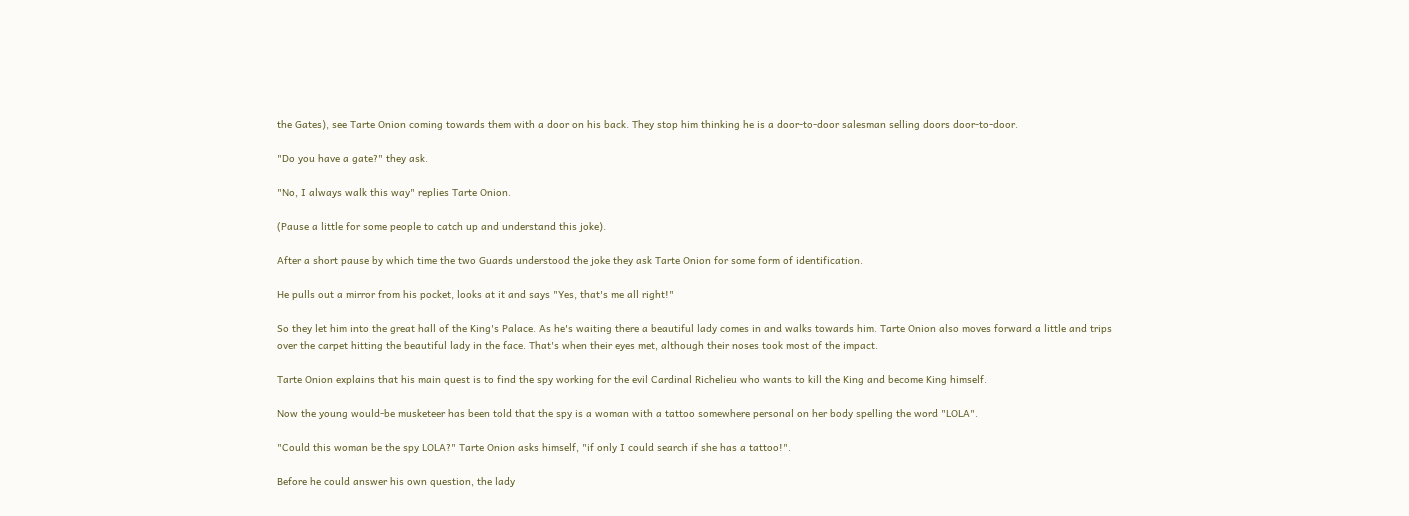the Gates), see Tarte Onion coming towards them with a door on his back. They stop him thinking he is a door-to-door salesman selling doors door-to-door.

"Do you have a gate?" they ask.

"No, I always walk this way" replies Tarte Onion.

(Pause a little for some people to catch up and understand this joke).

After a short pause by which time the two Guards understood the joke they ask Tarte Onion for some form of identification.

He pulls out a mirror from his pocket, looks at it and says "Yes, that's me all right!"

So they let him into the great hall of the King's Palace. As he's waiting there a beautiful lady comes in and walks towards him. Tarte Onion also moves forward a little and trips over the carpet hitting the beautiful lady in the face. That's when their eyes met, although their noses took most of the impact.

Tarte Onion explains that his main quest is to find the spy working for the evil Cardinal Richelieu who wants to kill the King and become King himself.

Now the young would-be musketeer has been told that the spy is a woman with a tattoo somewhere personal on her body spelling the word "LOLA".

"Could this woman be the spy LOLA?" Tarte Onion asks himself, "if only I could search if she has a tattoo!".

Before he could answer his own question, the lady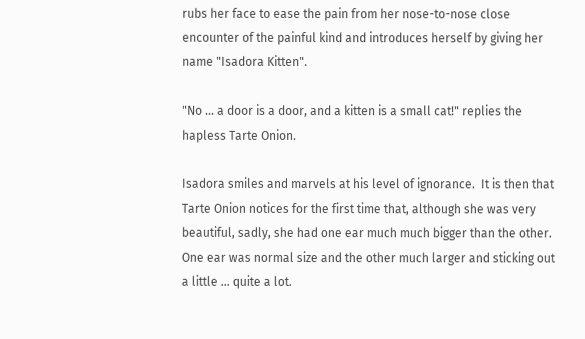rubs her face to ease the pain from her nose-to-nose close encounter of the painful kind and introduces herself by giving her name "Isadora Kitten".

"No ... a door is a door, and a kitten is a small cat!" replies the hapless Tarte Onion.

Isadora smiles and marvels at his level of ignorance.  It is then that Tarte Onion notices for the first time that, although she was very beautiful, sadly, she had one ear much much bigger than the other. One ear was normal size and the other much larger and sticking out a little ... quite a lot.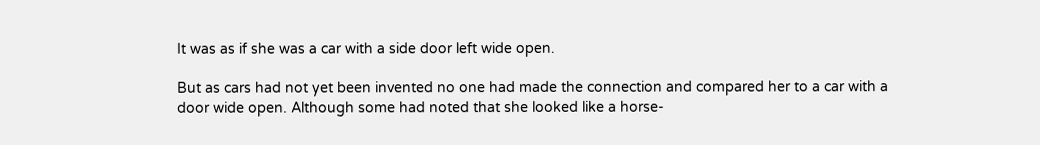It was as if she was a car with a side door left wide open.

But as cars had not yet been invented no one had made the connection and compared her to a car with a door wide open. Although some had noted that she looked like a horse-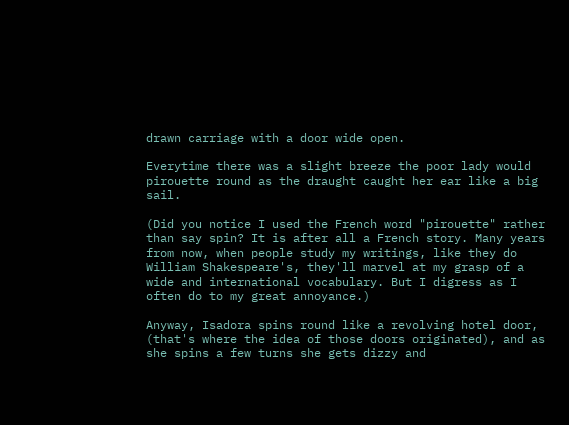drawn carriage with a door wide open.

Everytime there was a slight breeze the poor lady would pirouette round as the draught caught her ear like a big sail.

(Did you notice I used the French word "pirouette" rather than say spin? It is after all a French story. Many years from now, when people study my writings, like they do William Shakespeare's, they'll marvel at my grasp of a wide and international vocabulary. But I digress as I often do to my great annoyance.)

Anyway, Isadora spins round like a revolving hotel door, (that's where the idea of those doors originated), and as she spins a few turns she gets dizzy and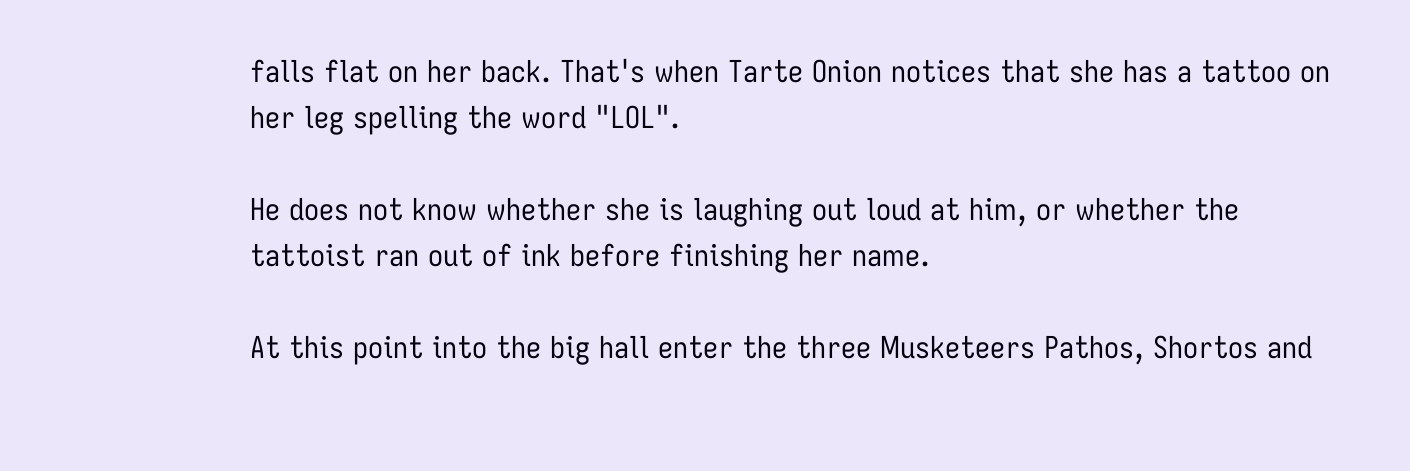falls flat on her back. That's when Tarte Onion notices that she has a tattoo on her leg spelling the word "LOL".

He does not know whether she is laughing out loud at him, or whether the tattoist ran out of ink before finishing her name.

At this point into the big hall enter the three Musketeers Pathos, Shortos and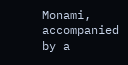Monami, accompanied by a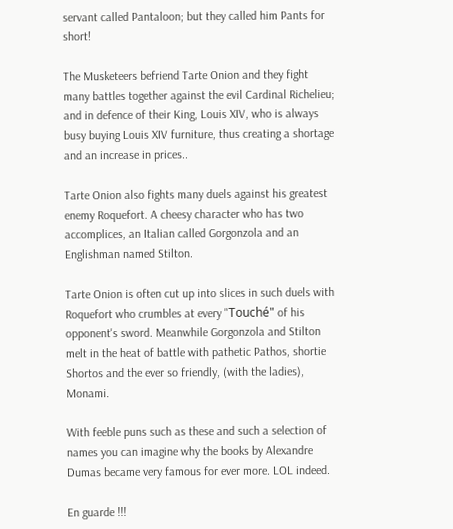servant called Pantaloon; but they called him Pants for short!

The Musketeers befriend Tarte Onion and they fight many battles together against the evil Cardinal Richelieu; and in defence of their King, Louis XIV, who is always busy buying Louis XIV furniture, thus creating a shortage and an increase in prices..

Tarte Onion also fights many duels against his greatest enemy Roquefort. A cheesy character who has two accomplices, an Italian called Gorgonzola and an Englishman named Stilton.

Tarte Onion is often cut up into slices in such duels with Roquefort who crumbles at every "Touché" of his opponent's sword. Meanwhile Gorgonzola and Stilton melt in the heat of battle with pathetic Pathos, shortie Shortos and the ever so friendly, (with the ladies), Monami.

With feeble puns such as these and such a selection of names you can imagine why the books by Alexandre Dumas became very famous for ever more. LOL indeed.

En guarde !!!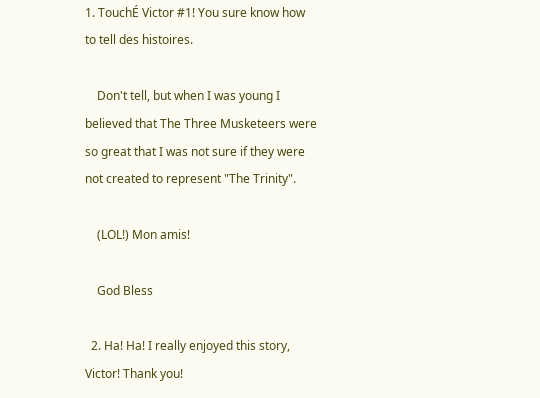1. TouchÉ Victor #1! You sure know how to tell des histoires.

    Don't tell, but when I was young I believed that The Three Musketeers were so great that I was not sure if they were not created to represent "The Trinity".

    (LOL!) Mon amis!

    God Bless

  2. Ha! Ha! I really enjoyed this story, Victor! Thank you!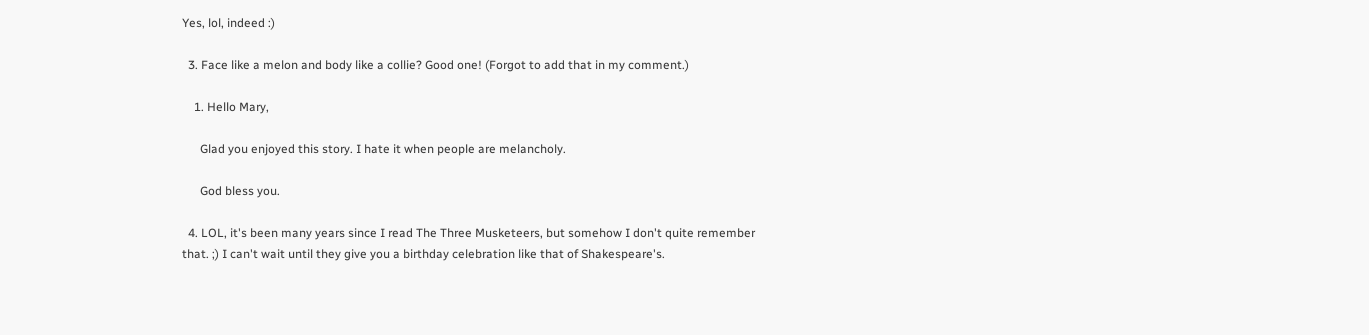Yes, lol, indeed :)

  3. Face like a melon and body like a collie? Good one! (Forgot to add that in my comment.)

    1. Hello Mary,

      Glad you enjoyed this story. I hate it when people are melancholy.

      God bless you.

  4. LOL, it's been many years since I read The Three Musketeers, but somehow I don't quite remember that. ;) I can't wait until they give you a birthday celebration like that of Shakespeare's.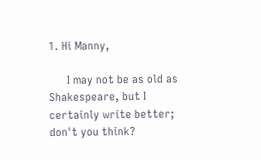1. Hi Manny,

      I may not be as old as Shakespeare, but I certainly write better; don't you think?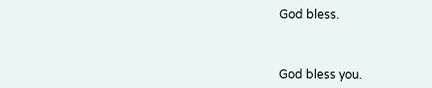God bless.



God bless you.